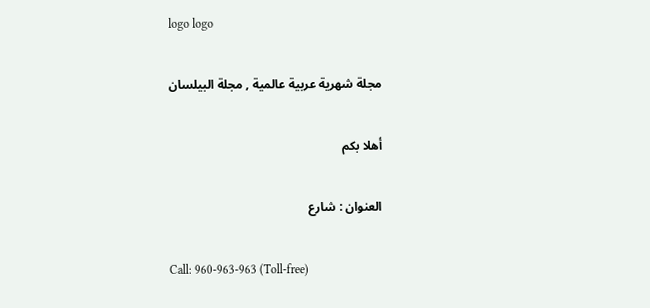logo logo

مجلة شهرية عربية عالمية , مجلة البيلسان

أهلا بكم

العنوان : شارع

Call: 960-963-963 (Toll-free)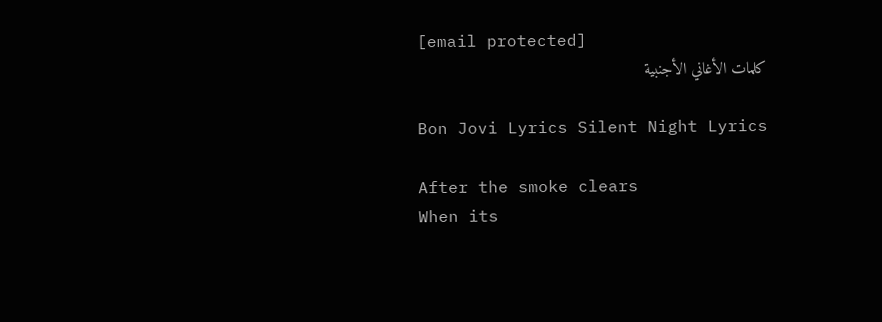[email protected]
كلمات الأغاني الأجنبية

Bon Jovi Lyrics Silent Night Lyrics

After the smoke clears
When its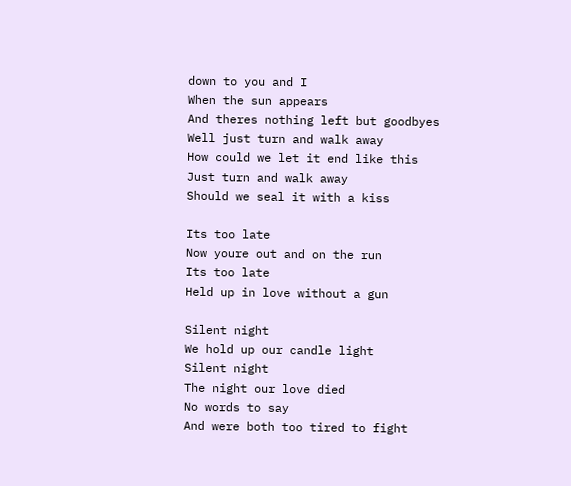down to you and I
When the sun appears
And theres nothing left but goodbyes
Well just turn and walk away
How could we let it end like this
Just turn and walk away
Should we seal it with a kiss

Its too late
Now youre out and on the run
Its too late
Held up in love without a gun

Silent night
We hold up our candle light
Silent night
The night our love died
No words to say
And were both too tired to fight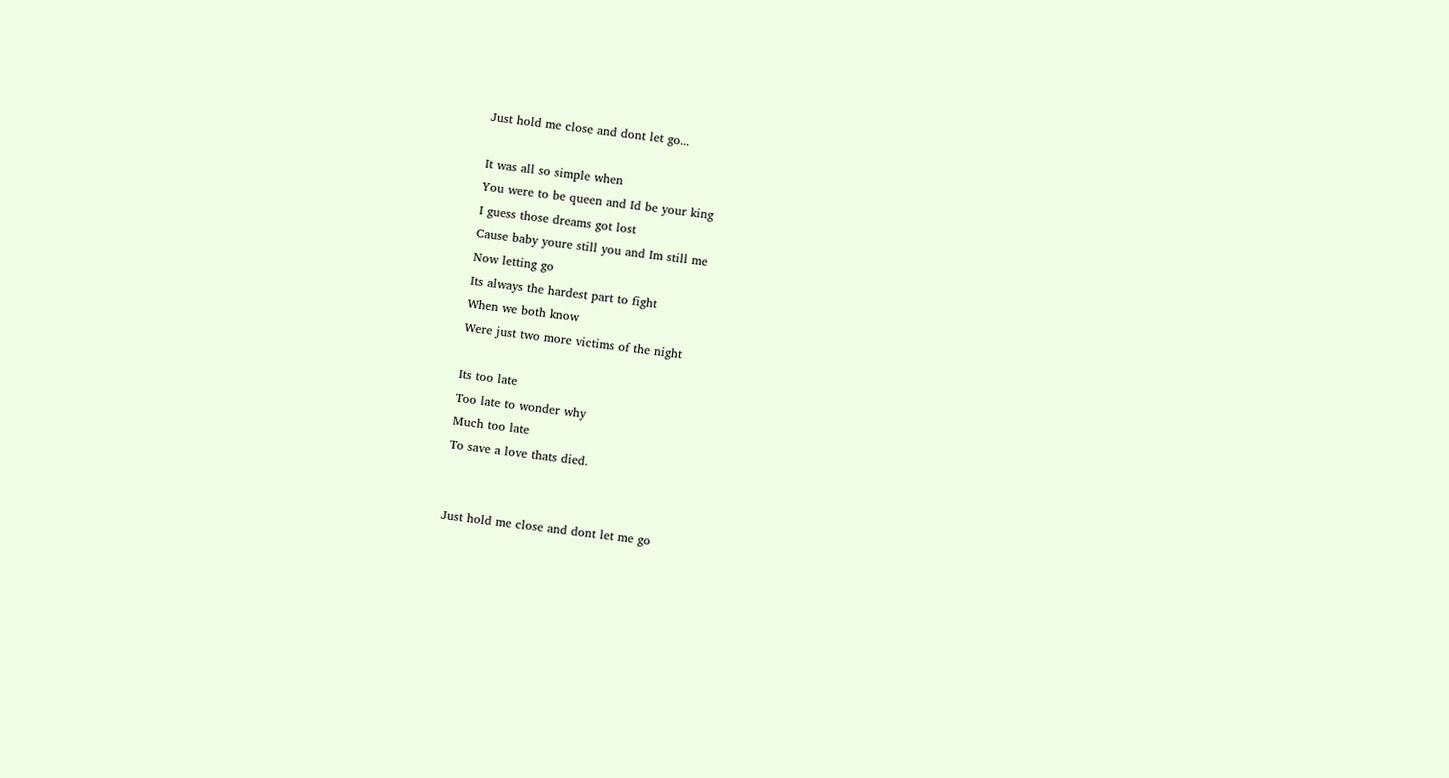Just hold me close and dont let go...

It was all so simple when
You were to be queen and Id be your king
I guess those dreams got lost
Cause baby youre still you and Im still me
Now letting go
Its always the hardest part to fight
When we both know
Were just two more victims of the night

Its too late
Too late to wonder why
Much too late
To save a love thats died.


Just hold me close and dont let me go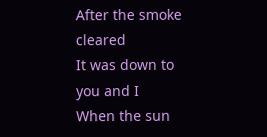After the smoke cleared
It was down to you and I
When the sun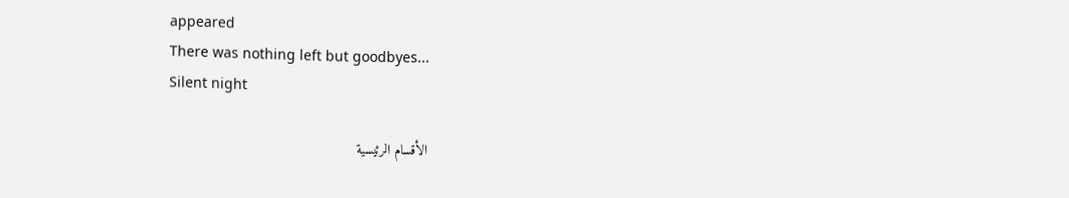appeared
There was nothing left but goodbyes...
Silent night

الأقسام الرئيسية